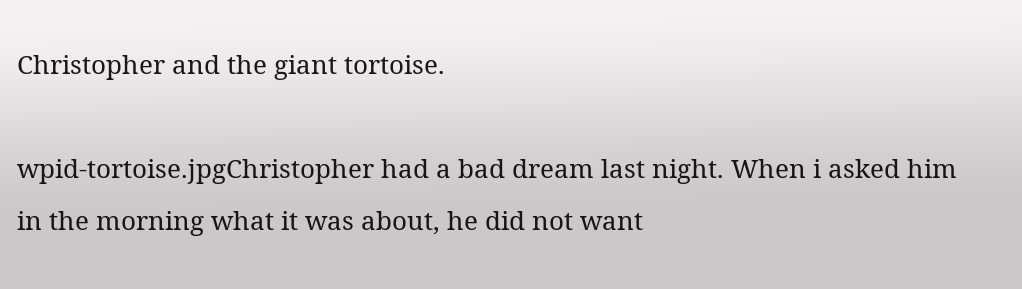Christopher and the giant tortoise.

wpid-tortoise.jpgChristopher had a bad dream last night. When i asked him in the morning what it was about, he did not want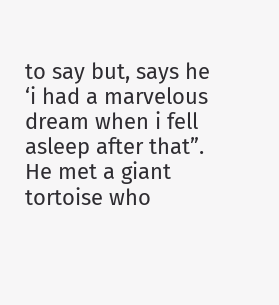to say but, says he ‘i had a marvelous dream when i fell asleep after that”. He met a giant tortoise who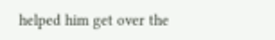helped him get over the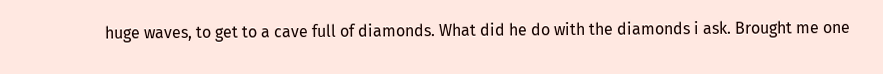huge waves, to get to a cave full of diamonds. What did he do with the diamonds i ask. Brought me one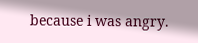because i was angry.